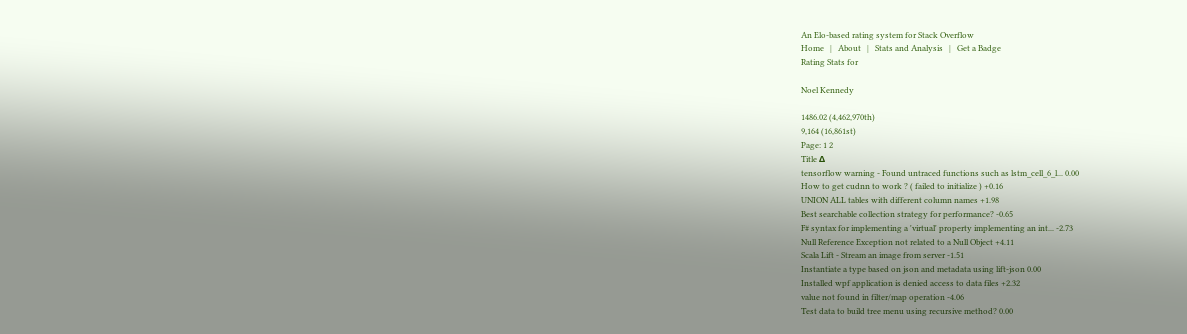An Elo-based rating system for Stack Overflow
Home   |   About   |   Stats and Analysis   |   Get a Badge
Rating Stats for

Noel Kennedy

1486.02 (4,462,970th)
9,164 (16,861st)
Page: 1 2
Title Δ
tensorflow warning - Found untraced functions such as lstm_cell_6_l... 0.00
How to get cudnn to work ? ( failed to initialize ) +0.16
UNION ALL tables with different column names +1.98
Best searchable collection strategy for performance? -0.65
F# syntax for implementing a 'virtual' property implementing an int... -2.73
Null Reference Exception not related to a Null Object +4.11
Scala Lift - Stream an image from server -1.51
Instantiate a type based on json and metadata using lift-json 0.00
Installed wpf application is denied access to data files +2.32
value not found in filter/map operation -4.06
Test data to build tree menu using recursive method? 0.00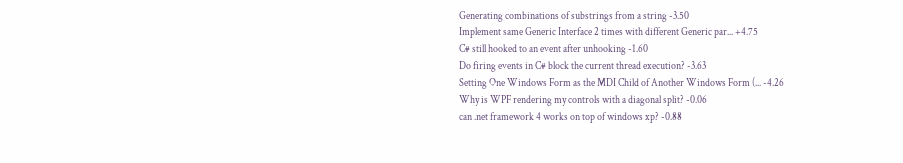Generating combinations of substrings from a string -3.50
Implement same Generic Interface 2 times with different Generic par... +4.75
C# still hooked to an event after unhooking -1.60
Do firing events in C# block the current thread execution? -3.63
Setting One Windows Form as the MDI Child of Another Windows Form (... -4.26
Why is WPF rendering my controls with a diagonal split? -0.06
can .net framework 4 works on top of windows xp? -0.88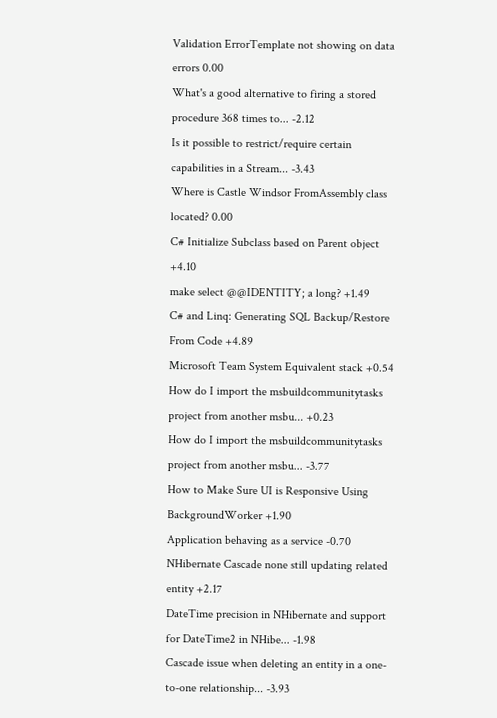Validation ErrorTemplate not showing on data errors 0.00
What's a good alternative to firing a stored procedure 368 times to... -2.12
Is it possible to restrict/require certain capabilities in a Stream... -3.43
Where is Castle Windsor FromAssembly class located? 0.00
C# Initialize Subclass based on Parent object +4.10
make select @@IDENTITY; a long? +1.49
C# and Linq: Generating SQL Backup/Restore From Code +4.89
Microsoft Team System Equivalent stack +0.54
How do I import the msbuildcommunitytasks project from another msbu... +0.23
How do I import the msbuildcommunitytasks project from another msbu... -3.77
How to Make Sure UI is Responsive Using BackgroundWorker +1.90
Application behaving as a service -0.70
NHibernate Cascade none still updating related entity +2.17
DateTime precision in NHibernate and support for DateTime2 in NHibe... -1.98
Cascade issue when deleting an entity in a one-to-one relationship... -3.93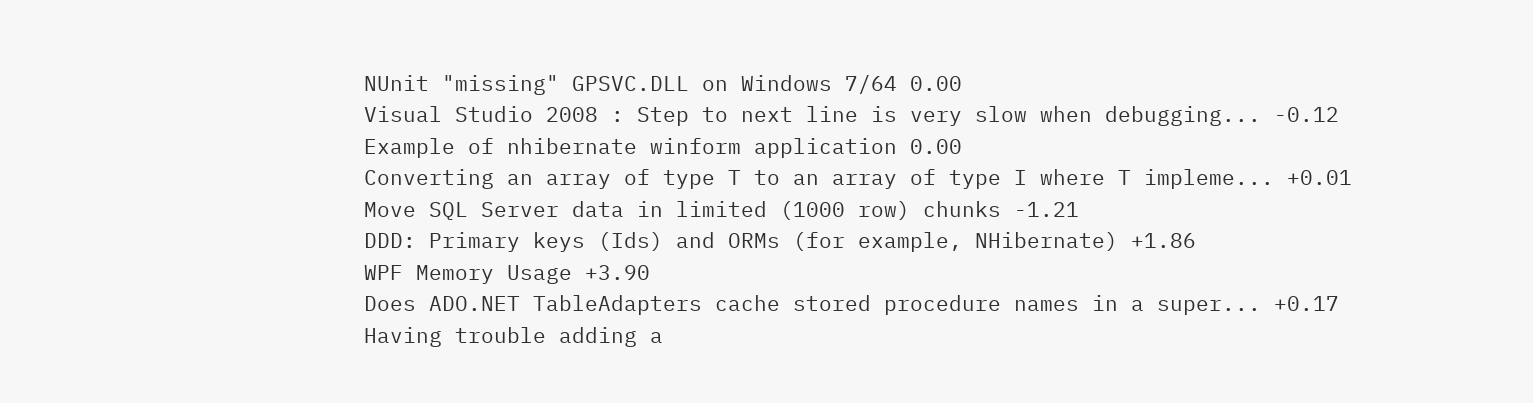NUnit "missing" GPSVC.DLL on Windows 7/64 0.00
Visual Studio 2008 : Step to next line is very slow when debugging... -0.12
Example of nhibernate winform application 0.00
Converting an array of type T to an array of type I where T impleme... +0.01
Move SQL Server data in limited (1000 row) chunks -1.21
DDD: Primary keys (Ids) and ORMs (for example, NHibernate) +1.86
WPF Memory Usage +3.90
Does ADO.NET TableAdapters cache stored procedure names in a super... +0.17
Having trouble adding a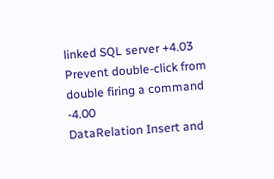linked SQL server +4.03
Prevent double-click from double firing a command -4.00
DataRelation Insert and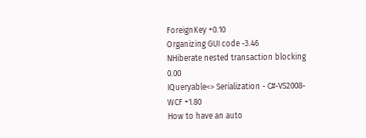ForeignKey +0.10
Organizing GUI code -3.46
NHiberate nested transaction blocking 0.00
IQueryable<> Serialization - C#-VS2008-WCF +1.80
How to have an auto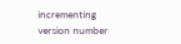incrementing version number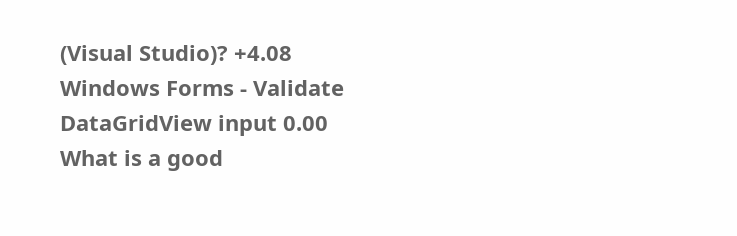(Visual Studio)? +4.08
Windows Forms - Validate DataGridView input 0.00
What is a good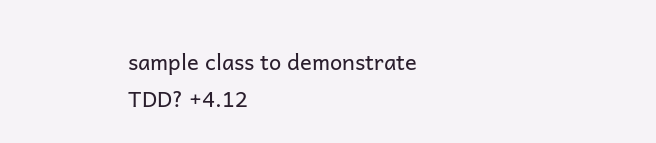sample class to demonstrate TDD? +4.12